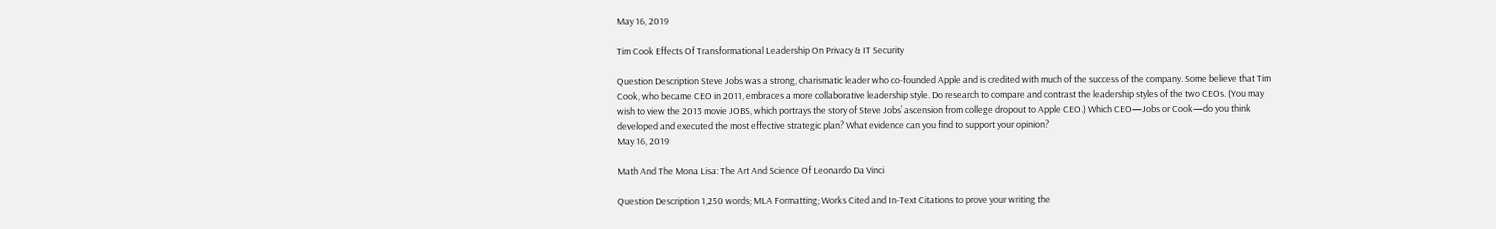May 16, 2019

Tim Cook Effects Of Transformational Leadership On Privacy & IT Security

Question Description Steve Jobs was a strong, charismatic leader who co-founded Apple and is credited with much of the success of the company. Some believe that Tim Cook, who became CEO in 2011, embraces a more collaborative leadership style. Do research to compare and contrast the leadership styles of the two CEOs. (You may wish to view the 2013 movie JOBS, which portrays the story of Steve Jobs’ ascension from college dropout to Apple CEO.) Which CEO—Jobs or Cook—do you think developed and executed the most effective strategic plan? What evidence can you find to support your opinion?
May 16, 2019

Math And The Mona Lisa: The Art And Science Of Leonardo Da Vinci

Question Description 1,250 words; MLA Formatting; Works Cited and In-Text Citations to prove your writing the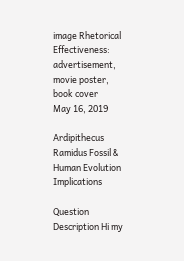image Rhetorical Effectiveness: advertisement, movie poster, book cover
May 16, 2019

Ardipithecus Ramidus Fossil & Human Evolution Implications

Question Description Hi my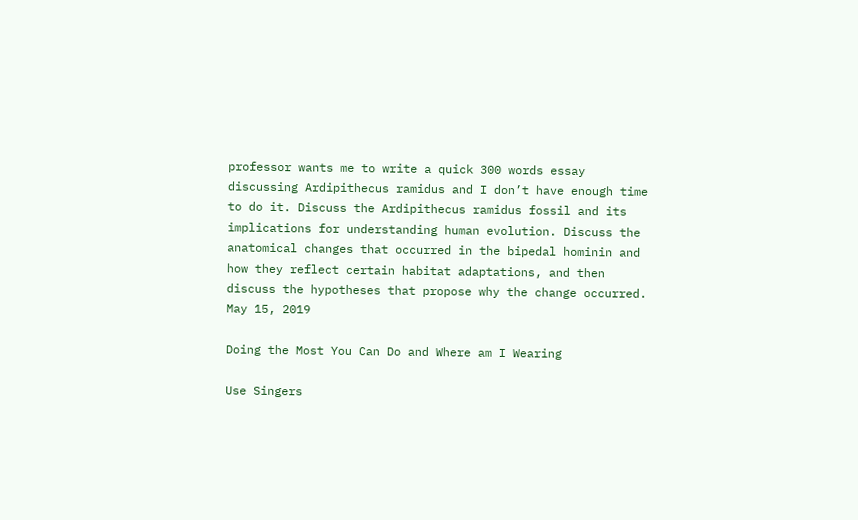professor wants me to write a quick 300 words essay discussing Ardipithecus ramidus and I don’t have enough time to do it. Discuss the Ardipithecus ramidus fossil and its implications for understanding human evolution. Discuss the anatomical changes that occurred in the bipedal hominin and how they reflect certain habitat adaptations, and then discuss the hypotheses that propose why the change occurred.
May 15, 2019

Doing the Most You Can Do and Where am I Wearing

Use Singers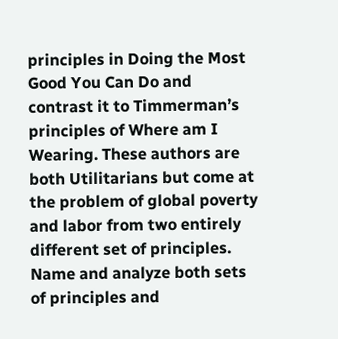principles in Doing the Most Good You Can Do and contrast it to Timmerman’s principles of Where am I Wearing. These authors are both Utilitarians but come at the problem of global poverty and labor from two entirely different set of principles. Name and analyze both sets of principles and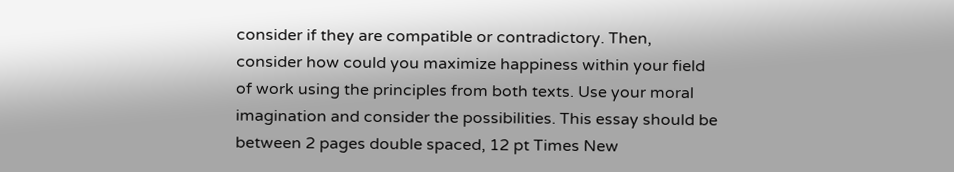consider if they are compatible or contradictory. Then, consider how could you maximize happiness within your field of work using the principles from both texts. Use your moral imagination and consider the possibilities. This essay should be between 2 pages double spaced, 12 pt Times New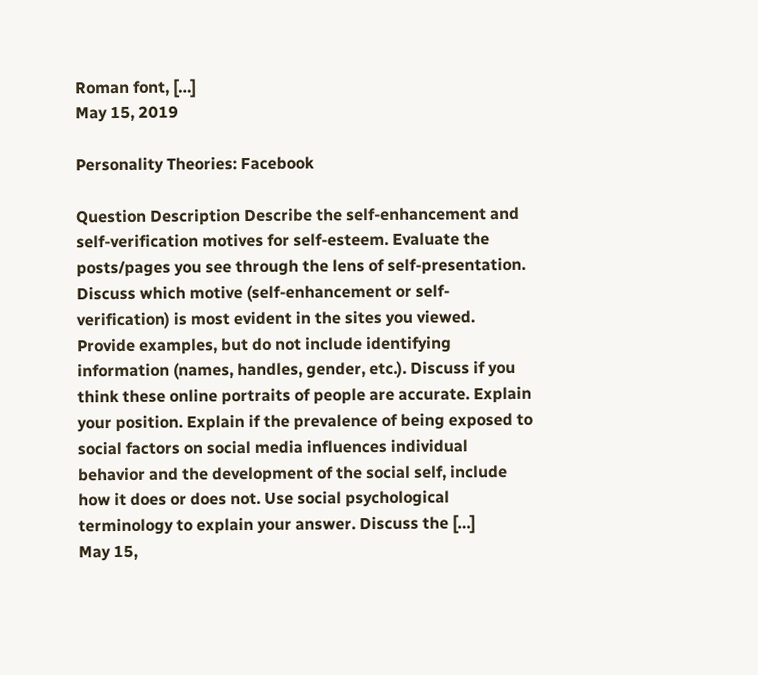Roman font, […]
May 15, 2019

Personality Theories: Facebook

Question Description Describe the self-enhancement and self-verification motives for self-esteem. Evaluate the posts/pages you see through the lens of self-presentation. Discuss which motive (self-enhancement or self-verification) is most evident in the sites you viewed. Provide examples, but do not include identifying information (names, handles, gender, etc.). Discuss if you think these online portraits of people are accurate. Explain your position. Explain if the prevalence of being exposed to social factors on social media influences individual behavior and the development of the social self, include how it does or does not. Use social psychological terminology to explain your answer. Discuss the […]
May 15,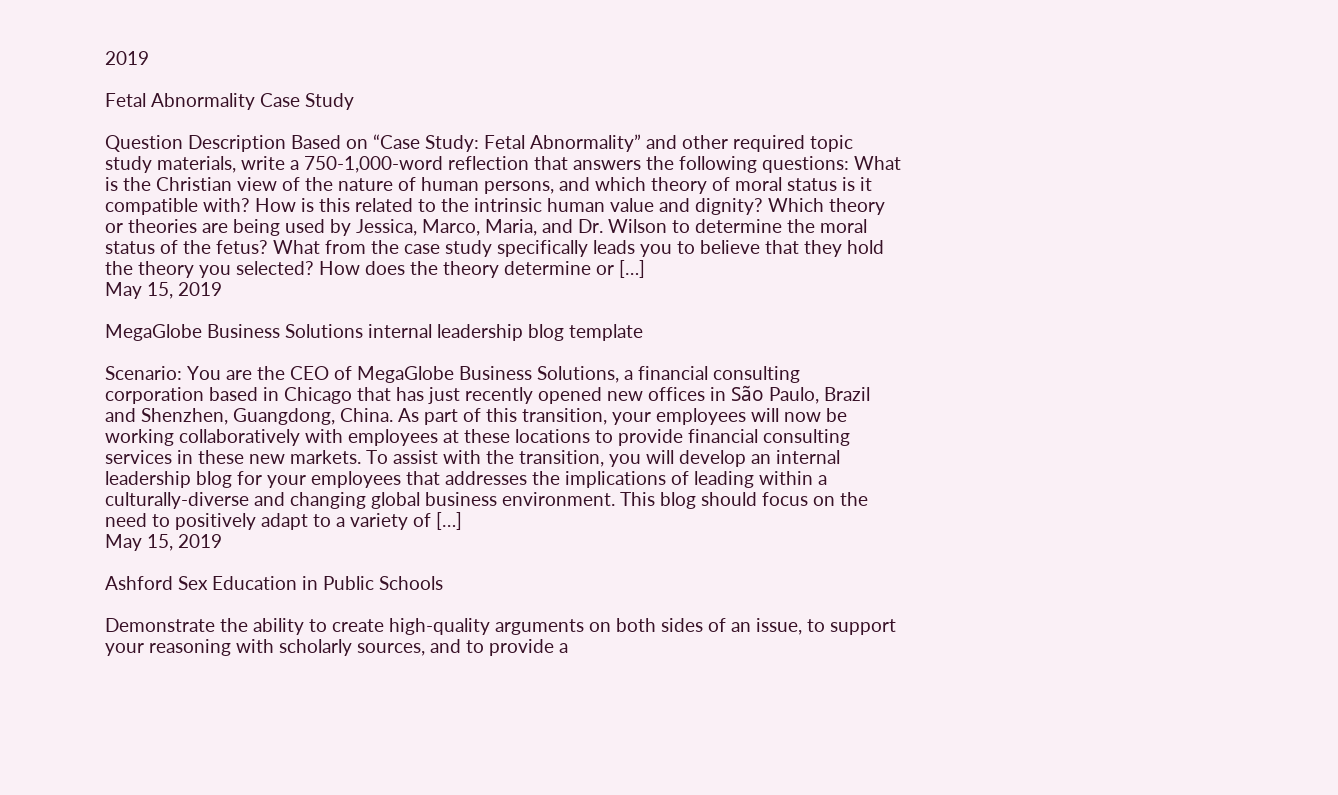2019

Fetal Abnormality Case Study

Question Description Based on “Case Study: Fetal Abnormality” and other required topic study materials, write a 750-1,000-word reflection that answers the following questions: What is the Christian view of the nature of human persons, and which theory of moral status is it compatible with? How is this related to the intrinsic human value and dignity? Which theory or theories are being used by Jessica, Marco, Maria, and Dr. Wilson to determine the moral status of the fetus? What from the case study specifically leads you to believe that they hold the theory you selected? How does the theory determine or […]
May 15, 2019

MegaGlobe Business Solutions internal leadership blog template

Scenario: You are the CEO of MegaGlobe Business Solutions, a financial consulting corporation based in Chicago that has just recently opened new offices in São Paulo, Brazil and Shenzhen, Guangdong, China. As part of this transition, your employees will now be working collaboratively with employees at these locations to provide financial consulting services in these new markets. To assist with the transition, you will develop an internal leadership blog for your employees that addresses the implications of leading within a culturally-diverse and changing global business environment. This blog should focus on the need to positively adapt to a variety of […]
May 15, 2019

Ashford Sex Education in Public Schools

Demonstrate the ability to create high-quality arguments on both sides of an issue, to support your reasoning with scholarly sources, and to provide a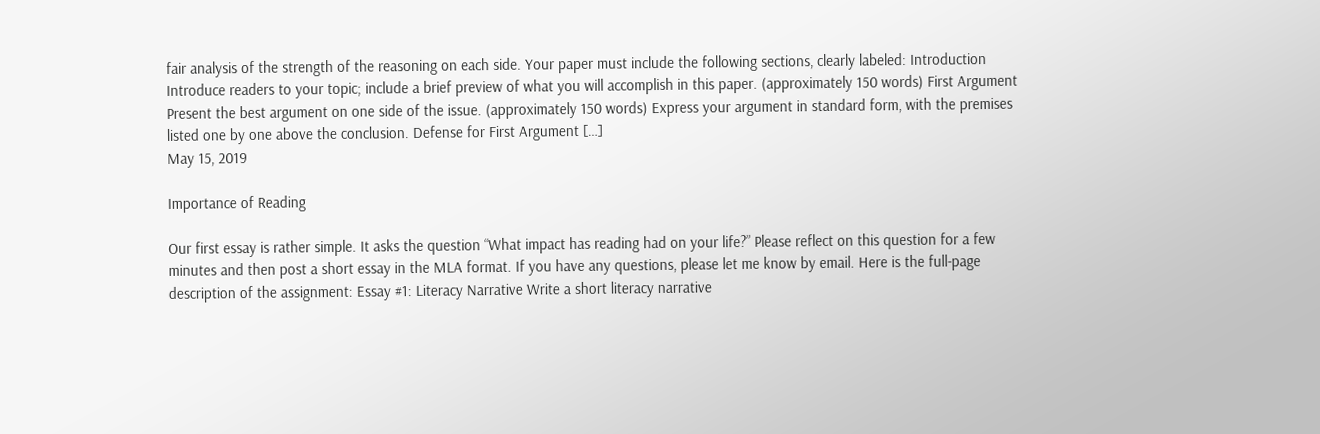fair analysis of the strength of the reasoning on each side. Your paper must include the following sections, clearly labeled: Introduction Introduce readers to your topic; include a brief preview of what you will accomplish in this paper. (approximately 150 words) First Argument Present the best argument on one side of the issue. (approximately 150 words) Express your argument in standard form, with the premises listed one by one above the conclusion. Defense for First Argument […]
May 15, 2019

Importance of Reading

Our first essay is rather simple. It asks the question “What impact has reading had on your life?” Please reflect on this question for a few minutes and then post a short essay in the MLA format. If you have any questions, please let me know by email. Here is the full-page description of the assignment: Essay #1: Literacy Narrative Write a short literacy narrative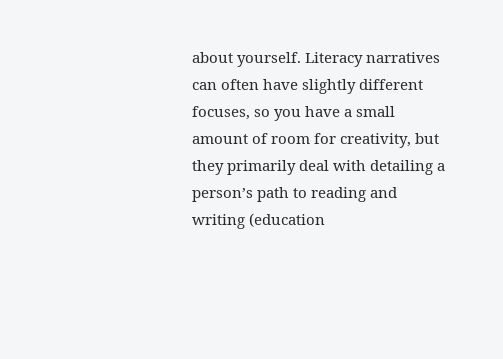about yourself. Literacy narratives can often have slightly different focuses, so you have a small amount of room for creativity, but they primarily deal with detailing a person’s path to reading and writing (education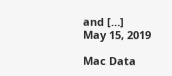and […]
May 15, 2019

Mac Data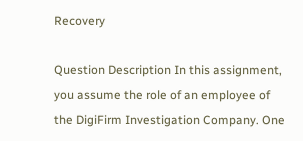Recovery

Question Description In this assignment, you assume the role of an employee of the DigiFirm Investigation Company. One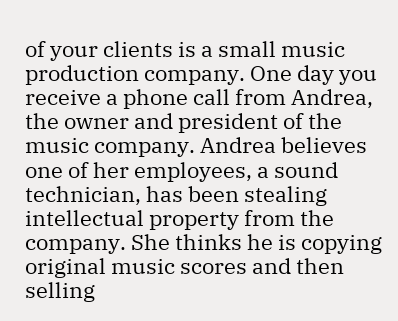of your clients is a small music production company. One day you receive a phone call from Andrea, the owner and president of the music company. Andrea believes one of her employees, a sound technician, has been stealing intellectual property from the company. She thinks he is copying original music scores and then selling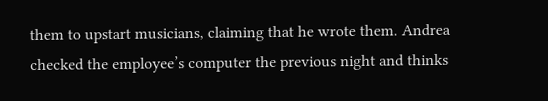them to upstart musicians, claiming that he wrote them. Andrea checked the employee’s computer the previous night and thinks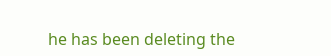he has been deleting the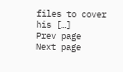files to cover his […]
Prev page
Next page